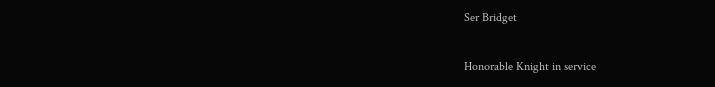Ser Bridget

Honorable Knight in service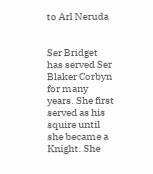to Arl Neruda


Ser Bridget has served Ser Blaker Corbyn for many years. She first served as his squire until she became a Knight. She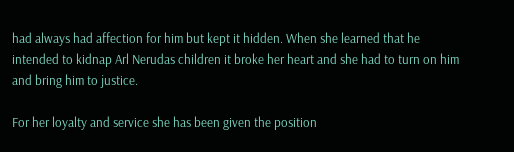had always had affection for him but kept it hidden. When she learned that he intended to kidnap Arl Nerudas children it broke her heart and she had to turn on him and bring him to justice.

For her loyalty and service she has been given the position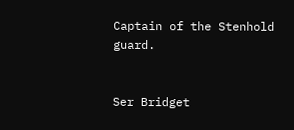Captain of the Stenhold guard.


Ser Bridget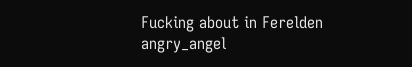Fucking about in Ferelden angry_angel